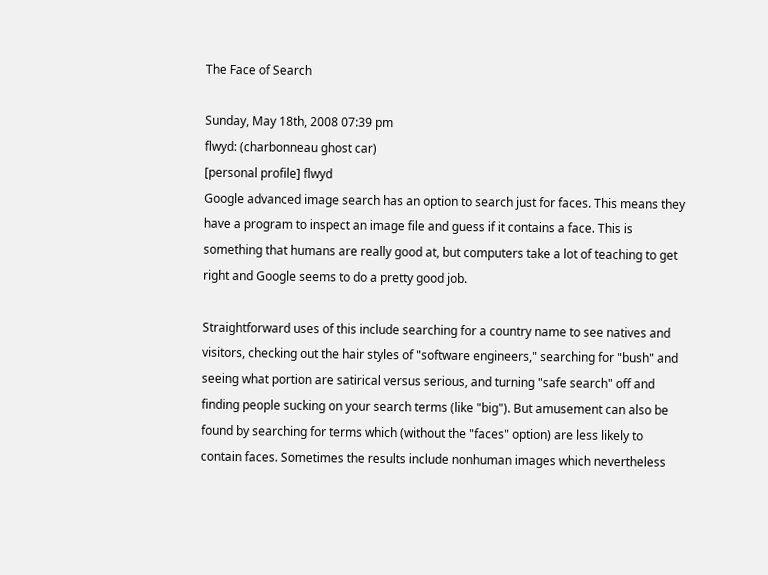The Face of Search

Sunday, May 18th, 2008 07:39 pm
flwyd: (charbonneau ghost car)
[personal profile] flwyd
Google advanced image search has an option to search just for faces. This means they have a program to inspect an image file and guess if it contains a face. This is something that humans are really good at, but computers take a lot of teaching to get right and Google seems to do a pretty good job.

Straightforward uses of this include searching for a country name to see natives and visitors, checking out the hair styles of "software engineers," searching for "bush" and seeing what portion are satirical versus serious, and turning "safe search" off and finding people sucking on your search terms (like "big"). But amusement can also be found by searching for terms which (without the "faces" option) are less likely to contain faces. Sometimes the results include nonhuman images which nevertheless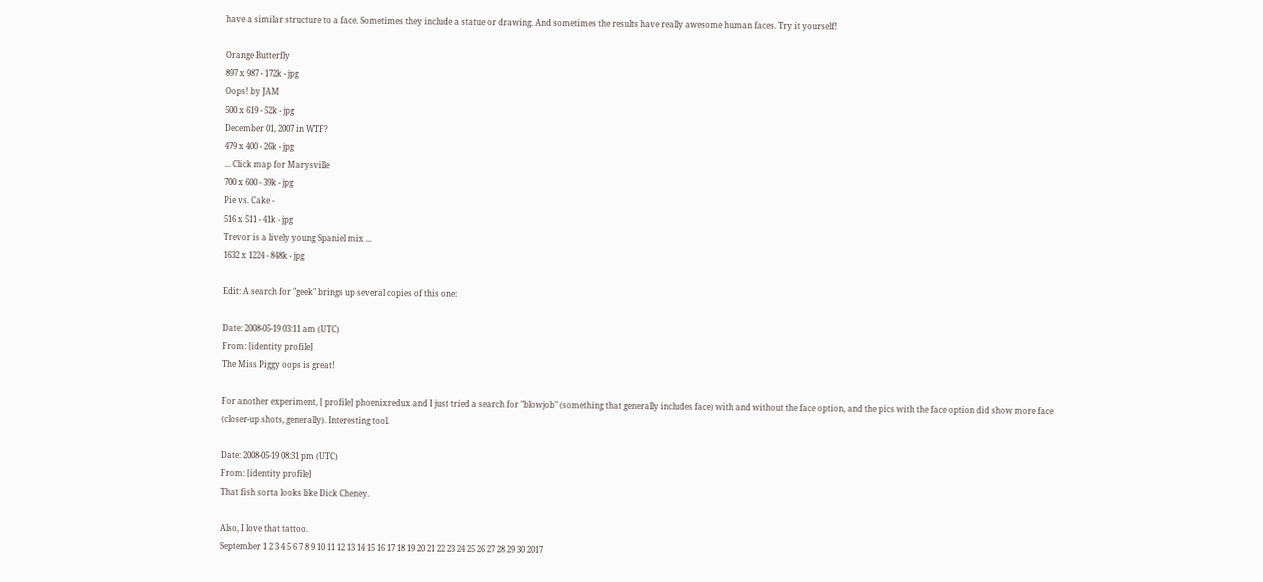have a similar structure to a face. Sometimes they include a statue or drawing. And sometimes the results have really awesome human faces. Try it yourself!

Orange Butterfly
897 x 987 - 172k - jpg
Oops! by JAM
500 x 619 - 52k - jpg
December 01, 2007 in WTF?
479 x 400 - 26k - jpg
... Click map for Marysville
700 x 600 - 39k - jpg
Pie vs. Cake -
516 x 511 - 41k - jpg
Trevor is a lively young Spaniel mix ...
1632 x 1224 - 848k - jpg

Edit: A search for "geek" brings up several copies of this one:

Date: 2008-05-19 03:11 am (UTC)
From: [identity profile]
The Miss Piggy oops is great!

For another experiment, [ profile] phoenixredux and I just tried a search for "blowjob" (something that generally includes face) with and without the face option, and the pics with the face option did show more face (closer-up shots, generally). Interesting tool.

Date: 2008-05-19 08:31 pm (UTC)
From: [identity profile]
That fish sorta looks like Dick Cheney.

Also, I love that tattoo.
September 1 2 3 4 5 6 7 8 9 10 11 12 13 14 15 16 17 18 19 20 21 22 23 24 25 26 27 28 29 30 2017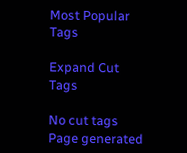Most Popular Tags

Expand Cut Tags

No cut tags
Page generated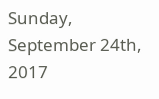Sunday, September 24th, 2017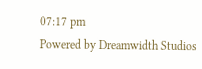07:17 pm
Powered by Dreamwidth Studios